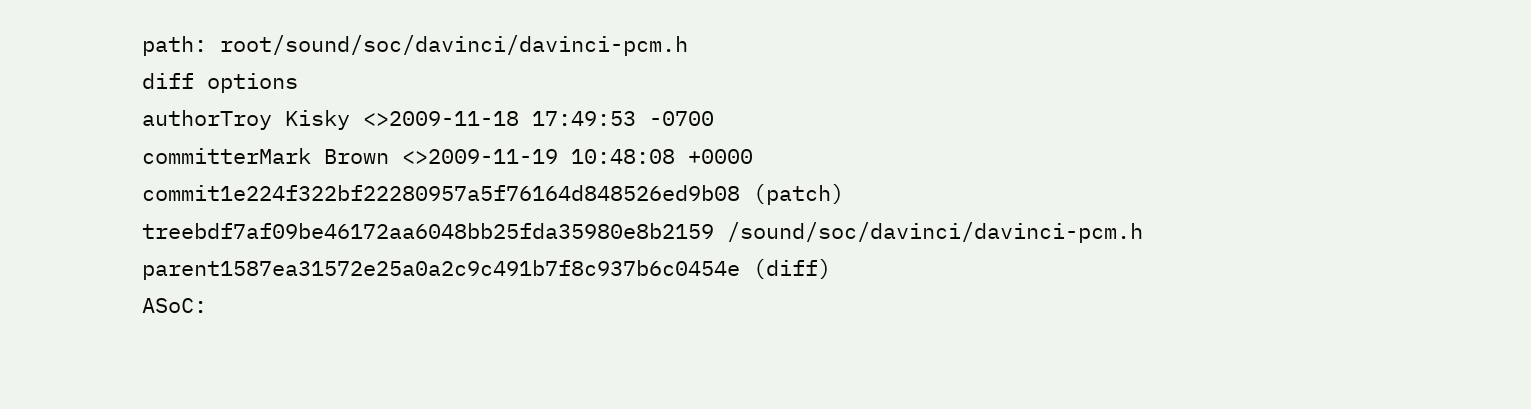path: root/sound/soc/davinci/davinci-pcm.h
diff options
authorTroy Kisky <>2009-11-18 17:49:53 -0700
committerMark Brown <>2009-11-19 10:48:08 +0000
commit1e224f322bf22280957a5f76164d848526ed9b08 (patch)
treebdf7af09be46172aa6048bb25fda35980e8b2159 /sound/soc/davinci/davinci-pcm.h
parent1587ea31572e25a0a2c9c491b7f8c937b6c0454e (diff)
ASoC: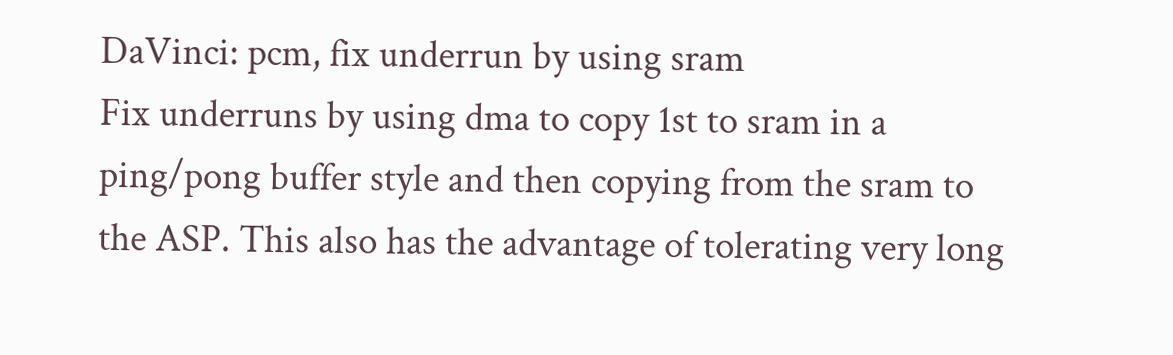DaVinci: pcm, fix underrun by using sram
Fix underruns by using dma to copy 1st to sram in a ping/pong buffer style and then copying from the sram to the ASP. This also has the advantage of tolerating very long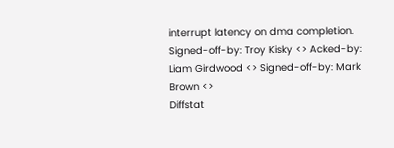interrupt latency on dma completion. Signed-off-by: Troy Kisky <> Acked-by: Liam Girdwood <> Signed-off-by: Mark Brown <>
Diffstat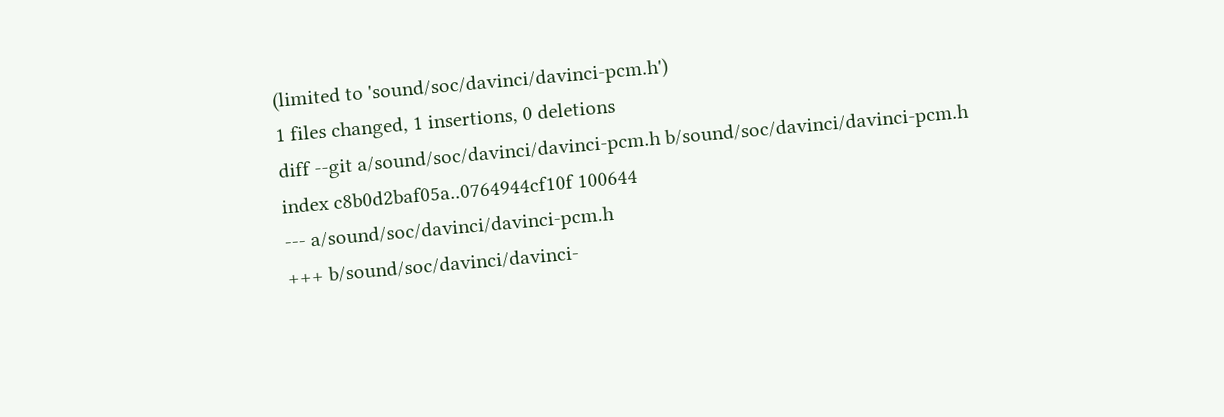(limited to 'sound/soc/davinci/davinci-pcm.h')
1 files changed, 1 insertions, 0 deletions
diff --git a/sound/soc/davinci/davinci-pcm.h b/sound/soc/davinci/davinci-pcm.h
index c8b0d2baf05a..0764944cf10f 100644
--- a/sound/soc/davinci/davinci-pcm.h
+++ b/sound/soc/davinci/davinci-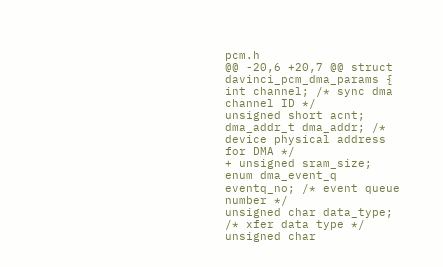pcm.h
@@ -20,6 +20,7 @@ struct davinci_pcm_dma_params {
int channel; /* sync dma channel ID */
unsigned short acnt;
dma_addr_t dma_addr; /* device physical address for DMA */
+ unsigned sram_size;
enum dma_event_q eventq_no; /* event queue number */
unsigned char data_type; /* xfer data type */
unsigned char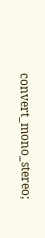convert_mono_stereo;